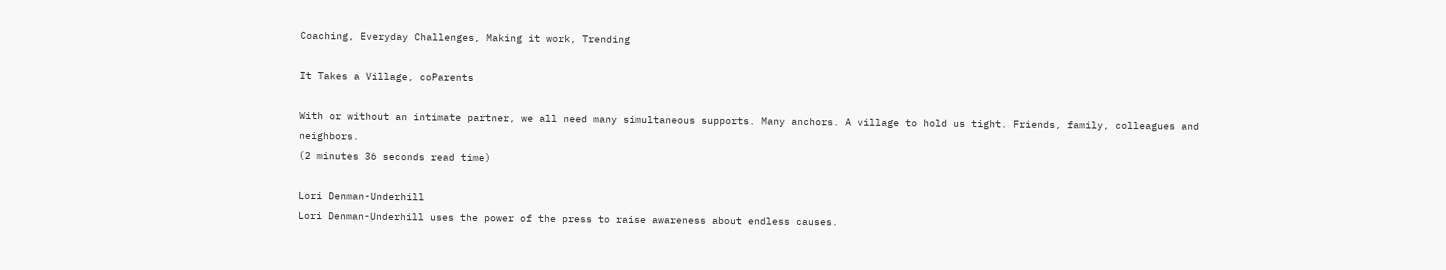Coaching, Everyday Challenges, Making it work, Trending

It Takes a Village, coParents

With or without an intimate partner, we all need many simultaneous supports. Many anchors. A village to hold us tight. Friends, family, colleagues and neighbors.
(2 minutes 36 seconds read time)

Lori Denman-Underhill
Lori Denman-Underhill uses the power of the press to raise awareness about endless causes.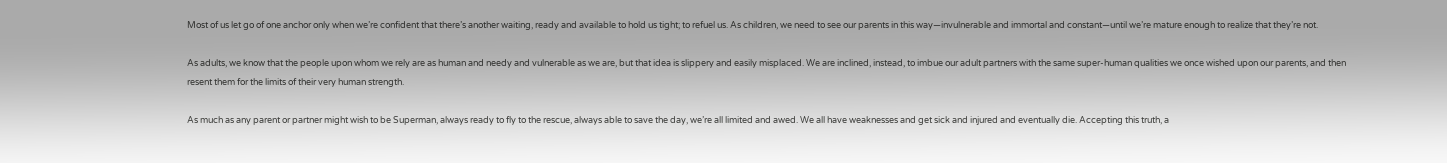Most of us let go of one anchor only when we’re confident that there’s another waiting, ready and available to hold us tight; to refuel us. As children, we need to see our parents in this way—invulnerable and immortal and constant—until we’re mature enough to realize that they’re not.

As adults, we know that the people upon whom we rely are as human and needy and vulnerable as we are, but that idea is slippery and easily misplaced. We are inclined, instead, to imbue our adult partners with the same super-human qualities we once wished upon our parents, and then resent them for the limits of their very human strength.

As much as any parent or partner might wish to be Superman, always ready to fly to the rescue, always able to save the day, we’re all limited and awed. We all have weaknesses and get sick and injured and eventually die. Accepting this truth, a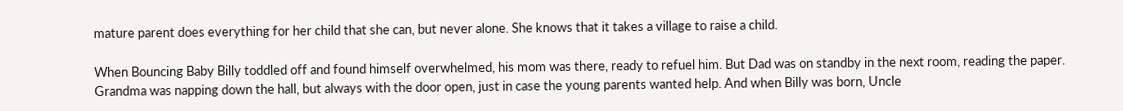mature parent does everything for her child that she can, but never alone. She knows that it takes a village to raise a child.

When Bouncing Baby Billy toddled off and found himself overwhelmed, his mom was there, ready to refuel him. But Dad was on standby in the next room, reading the paper. Grandma was napping down the hall, but always with the door open, just in case the young parents wanted help. And when Billy was born, Uncle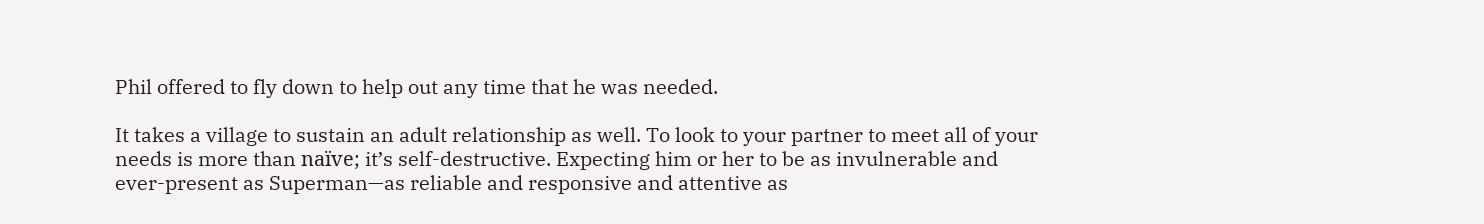Phil offered to fly down to help out any time that he was needed.

It takes a village to sustain an adult relationship as well. To look to your partner to meet all of your needs is more than naïve; it’s self-destructive. Expecting him or her to be as invulnerable and ever-present as Superman—as reliable and responsive and attentive as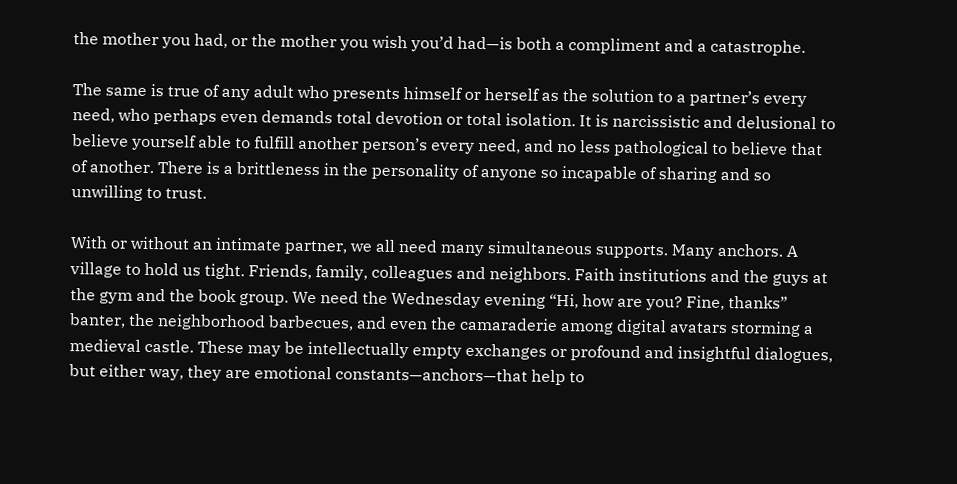the mother you had, or the mother you wish you’d had—is both a compliment and a catastrophe.

The same is true of any adult who presents himself or herself as the solution to a partner’s every need, who perhaps even demands total devotion or total isolation. It is narcissistic and delusional to believe yourself able to fulfill another person’s every need, and no less pathological to believe that of another. There is a brittleness in the personality of anyone so incapable of sharing and so unwilling to trust.

With or without an intimate partner, we all need many simultaneous supports. Many anchors. A village to hold us tight. Friends, family, colleagues and neighbors. Faith institutions and the guys at the gym and the book group. We need the Wednesday evening “Hi, how are you? Fine, thanks” banter, the neighborhood barbecues, and even the camaraderie among digital avatars storming a medieval castle. These may be intellectually empty exchanges or profound and insightful dialogues, but either way, they are emotional constants—anchors—that help to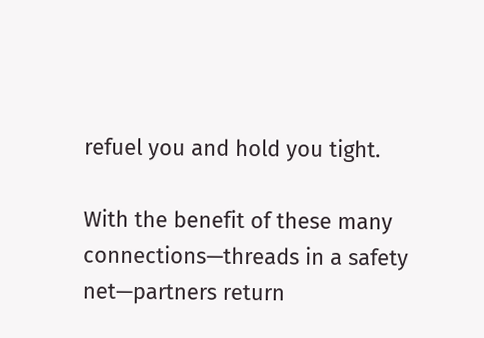refuel you and hold you tight.

With the benefit of these many connections—threads in a safety net—partners return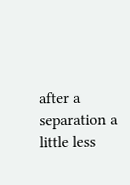after a separation a little less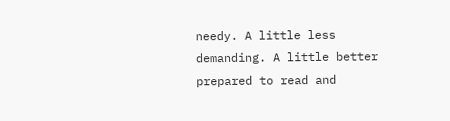needy. A little less demanding. A little better prepared to read and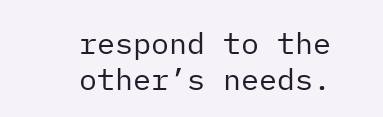respond to the other’s needs.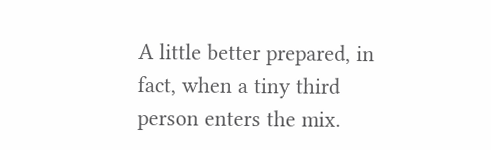A little better prepared, in fact, when a tiny third person enters the mix.